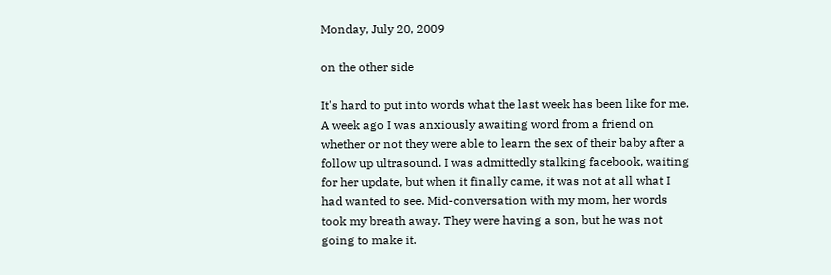Monday, July 20, 2009

on the other side

It's hard to put into words what the last week has been like for me. A week ago I was anxiously awaiting word from a friend on whether or not they were able to learn the sex of their baby after a follow up ultrasound. I was admittedly stalking facebook, waiting for her update, but when it finally came, it was not at all what I had wanted to see. Mid-conversation with my mom, her words took my breath away. They were having a son, but he was not going to make it.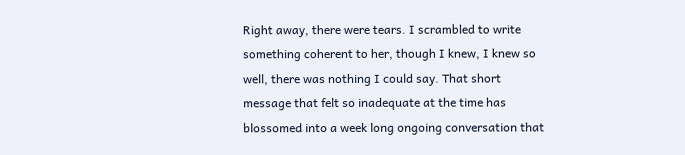Right away, there were tears. I scrambled to write something coherent to her, though I knew, I knew so well, there was nothing I could say. That short message that felt so inadequate at the time has blossomed into a week long ongoing conversation that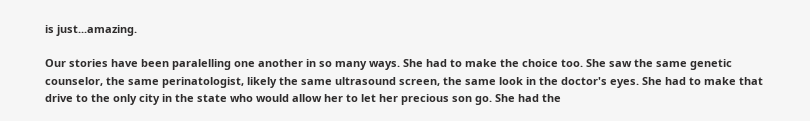is just...amazing.

Our stories have been paralelling one another in so many ways. She had to make the choice too. She saw the same genetic counselor, the same perinatologist, likely the same ultrasound screen, the same look in the doctor's eyes. She had to make that drive to the only city in the state who would allow her to let her precious son go. She had the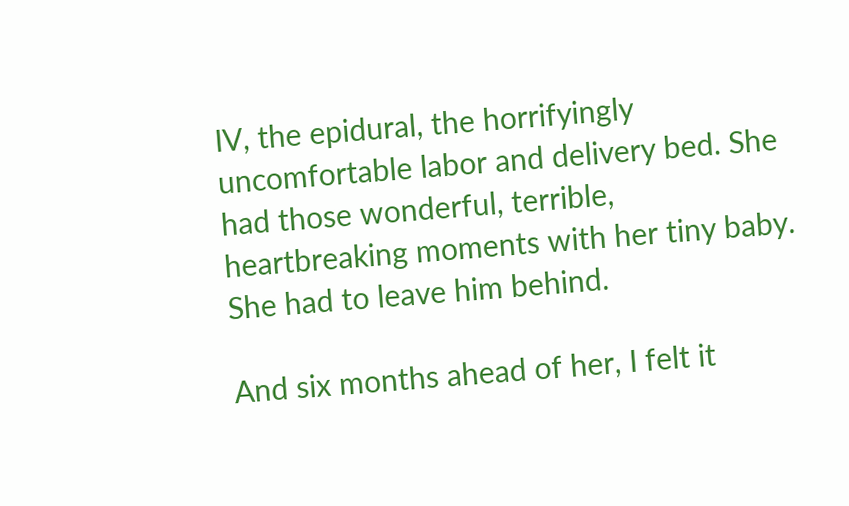IV, the epidural, the horrifyingly uncomfortable labor and delivery bed. She had those wonderful, terrible, heartbreaking moments with her tiny baby. She had to leave him behind.

And six months ahead of her, I felt it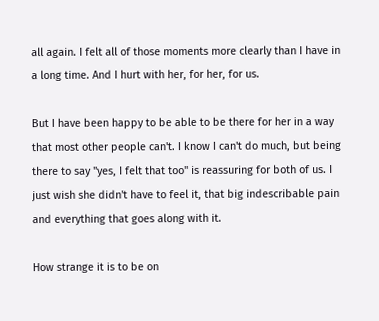all again. I felt all of those moments more clearly than I have in a long time. And I hurt with her, for her, for us.

But I have been happy to be able to be there for her in a way that most other people can't. I know I can't do much, but being there to say "yes, I felt that too" is reassuring for both of us. I just wish she didn't have to feel it, that big indescribable pain and everything that goes along with it.

How strange it is to be on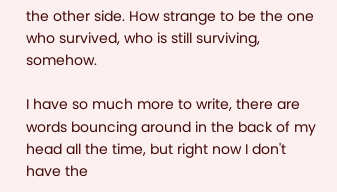the other side. How strange to be the one who survived, who is still surviving, somehow.

I have so much more to write, there are words bouncing around in the back of my head all the time, but right now I don't have the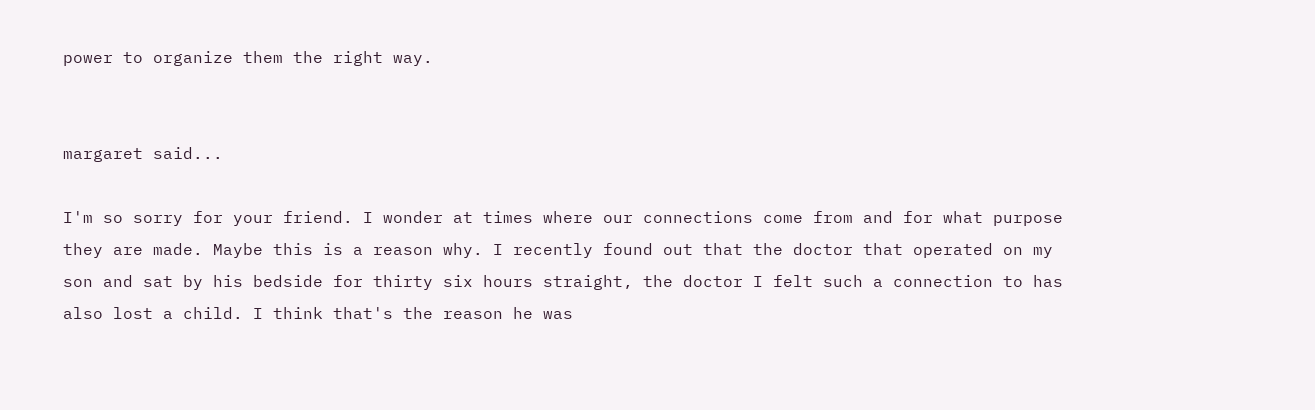power to organize them the right way.


margaret said...

I'm so sorry for your friend. I wonder at times where our connections come from and for what purpose they are made. Maybe this is a reason why. I recently found out that the doctor that operated on my son and sat by his bedside for thirty six hours straight, the doctor I felt such a connection to has also lost a child. I think that's the reason he was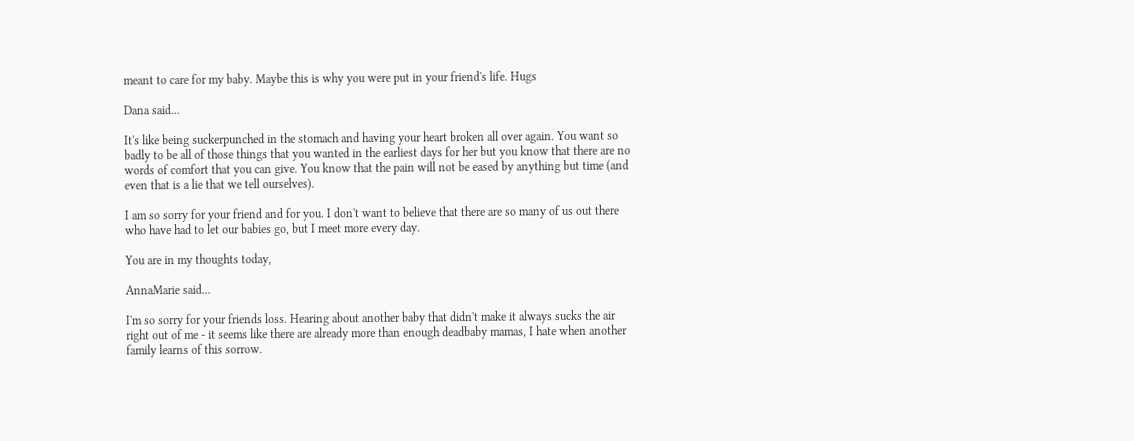meant to care for my baby. Maybe this is why you were put in your friend's life. Hugs

Dana said...

It's like being suckerpunched in the stomach and having your heart broken all over again. You want so badly to be all of those things that you wanted in the earliest days for her but you know that there are no words of comfort that you can give. You know that the pain will not be eased by anything but time (and even that is a lie that we tell ourselves).

I am so sorry for your friend and for you. I don't want to believe that there are so many of us out there who have had to let our babies go, but I meet more every day.

You are in my thoughts today,

AnnaMarie said...

I'm so sorry for your friends loss. Hearing about another baby that didn't make it always sucks the air right out of me - it seems like there are already more than enough deadbaby mamas, I hate when another family learns of this sorrow.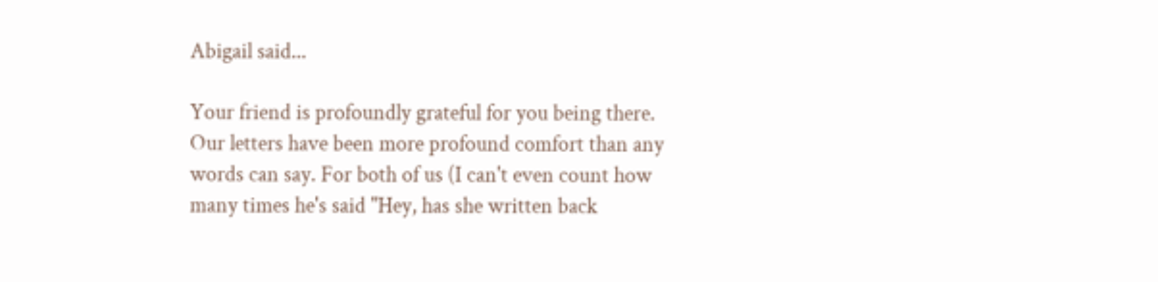Abigail said...

Your friend is profoundly grateful for you being there. Our letters have been more profound comfort than any words can say. For both of us (I can't even count how many times he's said "Hey, has she written back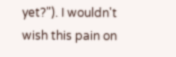yet?"). I wouldn't wish this pain on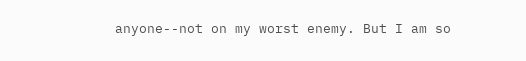anyone--not on my worst enemy. But I am so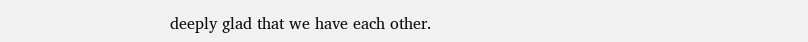deeply glad that we have each other.